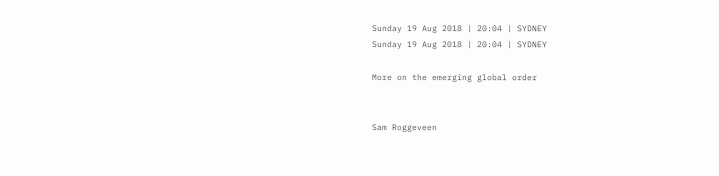Sunday 19 Aug 2018 | 20:04 | SYDNEY
Sunday 19 Aug 2018 | 20:04 | SYDNEY

More on the emerging global order


Sam Roggeveen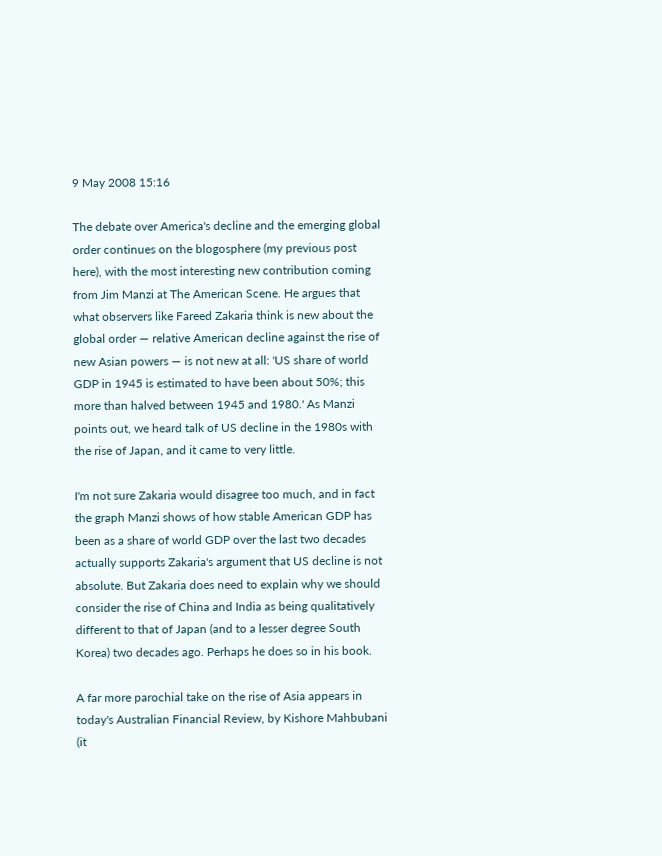9 May 2008 15:16

The debate over America's decline and the emerging global order continues on the blogosphere (my previous post here), with the most interesting new contribution coming from Jim Manzi at The American Scene. He argues that what observers like Fareed Zakaria think is new about the global order — relative American decline against the rise of new Asian powers — is not new at all: 'US share of world GDP in 1945 is estimated to have been about 50%; this more than halved between 1945 and 1980.' As Manzi points out, we heard talk of US decline in the 1980s with the rise of Japan, and it came to very little.

I'm not sure Zakaria would disagree too much, and in fact the graph Manzi shows of how stable American GDP has been as a share of world GDP over the last two decades actually supports Zakaria's argument that US decline is not absolute. But Zakaria does need to explain why we should consider the rise of China and India as being qualitatively different to that of Japan (and to a lesser degree South Korea) two decades ago. Perhaps he does so in his book.

A far more parochial take on the rise of Asia appears in today's Australian Financial Review, by Kishore Mahbubani (it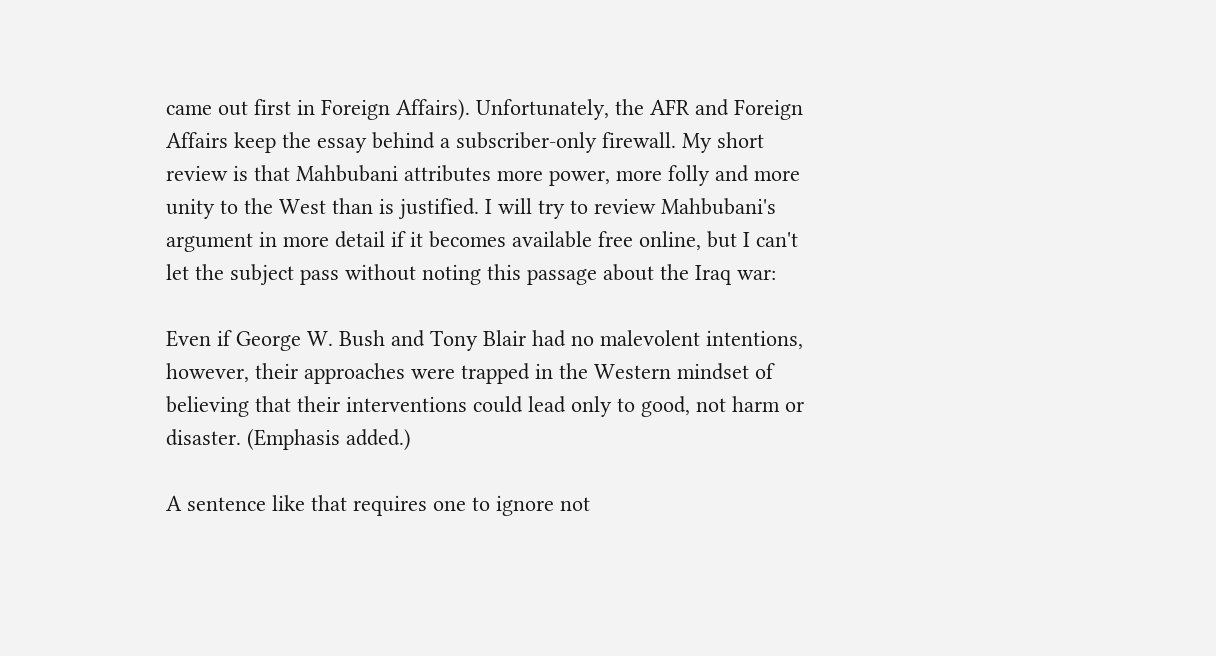came out first in Foreign Affairs). Unfortunately, the AFR and Foreign Affairs keep the essay behind a subscriber-only firewall. My short review is that Mahbubani attributes more power, more folly and more unity to the West than is justified. I will try to review Mahbubani's argument in more detail if it becomes available free online, but I can't let the subject pass without noting this passage about the Iraq war:

Even if George W. Bush and Tony Blair had no malevolent intentions, however, their approaches were trapped in the Western mindset of believing that their interventions could lead only to good, not harm or disaster. (Emphasis added.)

A sentence like that requires one to ignore not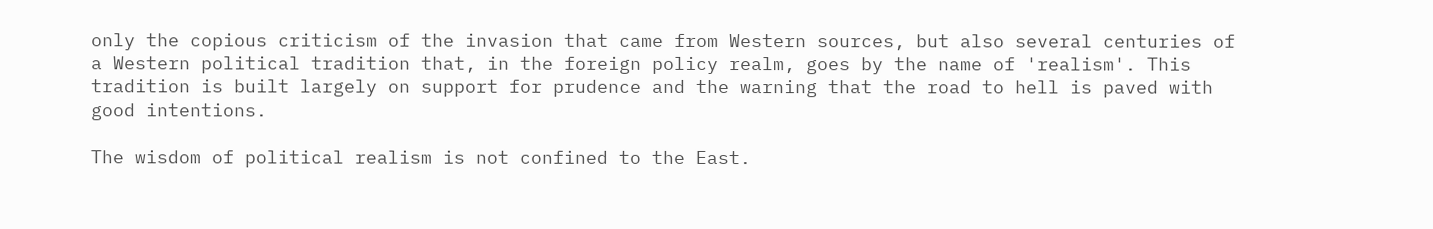only the copious criticism of the invasion that came from Western sources, but also several centuries of a Western political tradition that, in the foreign policy realm, goes by the name of 'realism'. This tradition is built largely on support for prudence and the warning that the road to hell is paved with good intentions.

The wisdom of political realism is not confined to the East.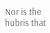Nor is the hubris that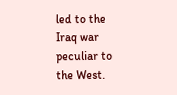led to the Iraq war peculiar to the West.